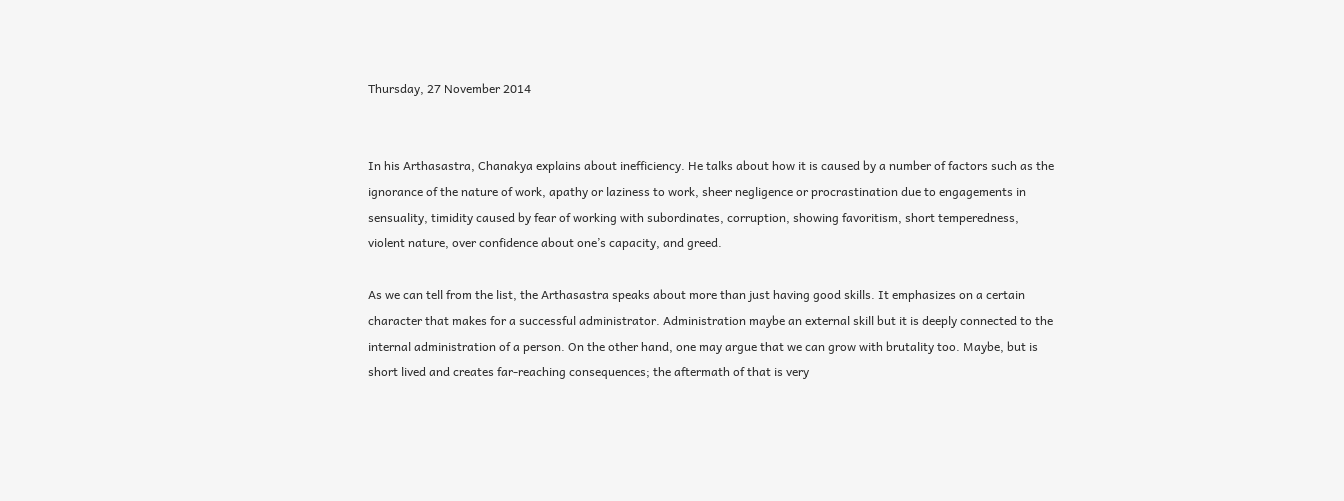Thursday, 27 November 2014


In his Arthasastra, Chanakya explains about inefficiency. He talks about how it is caused by a number of factors such as the ignorance of the nature of work, apathy or laziness to work, sheer negligence or procrastination due to engagements in sensuality, timidity caused by fear of working with subordinates, corruption, showing favoritism, short temperedness, violent nature, over confidence about one’s capacity, and greed.

As we can tell from the list, the Arthasastra speaks about more than just having good skills. It emphasizes on a certain character that makes for a successful administrator. Administration maybe an external skill but it is deeply connected to the internal administration of a person. On the other hand, one may argue that we can grow with brutality too. Maybe, but is short lived and creates far-reaching consequences; the aftermath of that is very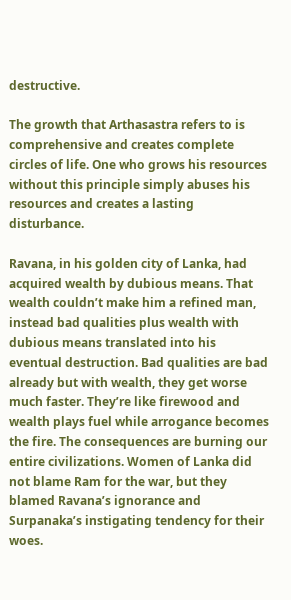destructive.

The growth that Arthasastra refers to is comprehensive and creates complete circles of life. One who grows his resources without this principle simply abuses his resources and creates a lasting disturbance.

Ravana, in his golden city of Lanka, had acquired wealth by dubious means. That wealth couldn’t make him a refined man, instead bad qualities plus wealth with dubious means translated into his eventual destruction. Bad qualities are bad already but with wealth, they get worse much faster. They’re like firewood and wealth plays fuel while arrogance becomes the fire. The consequences are burning our entire civilizations. Women of Lanka did not blame Ram for the war, but they blamed Ravana’s ignorance and Surpanaka’s instigating tendency for their woes.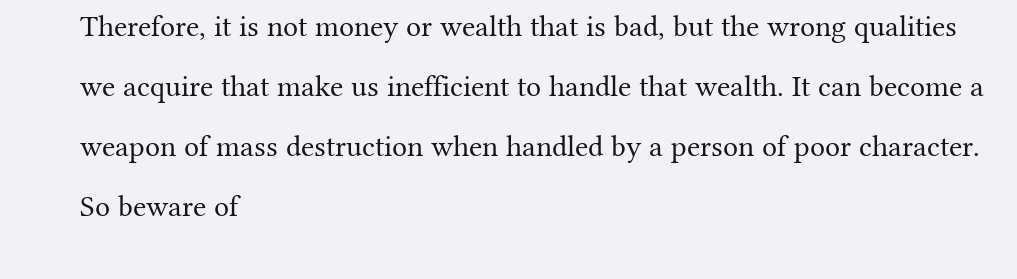Therefore, it is not money or wealth that is bad, but the wrong qualities we acquire that make us inefficient to handle that wealth. It can become a weapon of mass destruction when handled by a person of poor character. So beware of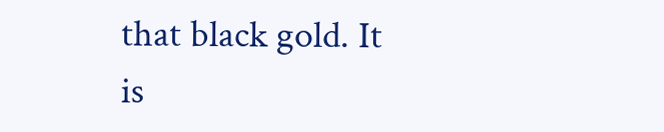that black gold. It is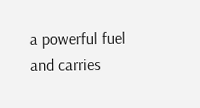a powerful fuel and carries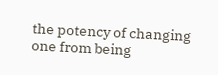the potency of changing one from being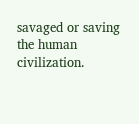savaged or saving the human civilization.